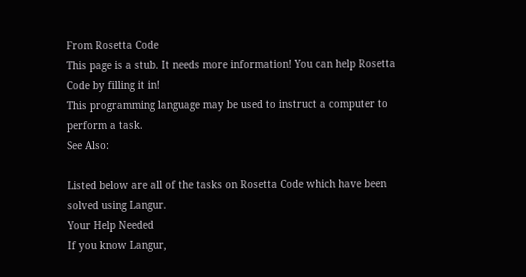From Rosetta Code
This page is a stub. It needs more information! You can help Rosetta Code by filling it in!
This programming language may be used to instruct a computer to perform a task.
See Also:

Listed below are all of the tasks on Rosetta Code which have been solved using Langur.
Your Help Needed
If you know Langur,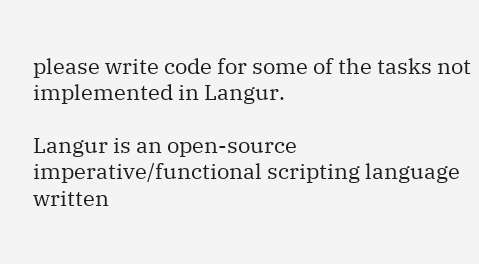please write code for some of the tasks not implemented in Langur.

Langur is an open-source imperative/functional scripting language written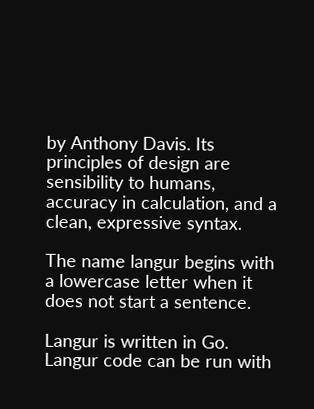by Anthony Davis. Its principles of design are sensibility to humans, accuracy in calculation, and a clean, expressive syntax.

The name langur begins with a lowercase letter when it does not start a sentence.

Langur is written in Go. Langur code can be run with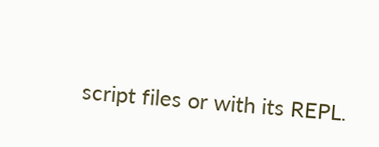script files or with its REPL.